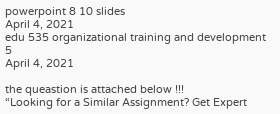powerpoint 8 10 slides
April 4, 2021
edu 535 organizational training and development 5
April 4, 2021

the queastion is attached below !!!
“Looking for a Similar Assignment? Get Expert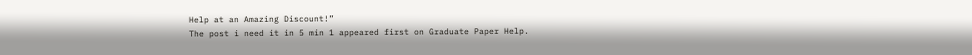Help at an Amazing Discount!”
The post i need it in 5 min 1 appeared first on Graduate Paper Help.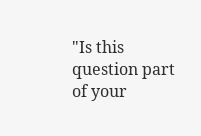"Is this question part of your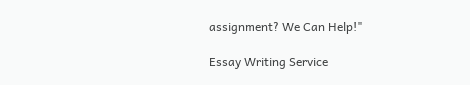assignment? We Can Help!"

Essay Writing Service